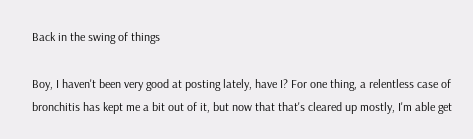Back in the swing of things

Boy, I haven't been very good at posting lately, have I? For one thing, a relentless case of bronchitis has kept me a bit out of it, but now that that's cleared up mostly, I'm able get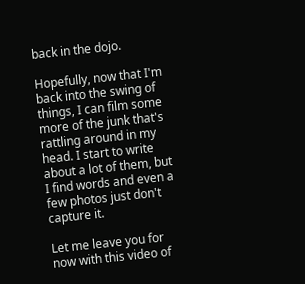back in the dojo.

Hopefully, now that I'm back into the swing of things, I can film some more of the junk that's rattling around in my head. I start to write about a lot of them, but I find words and even a few photos just don't capture it.

Let me leave you for now with this video of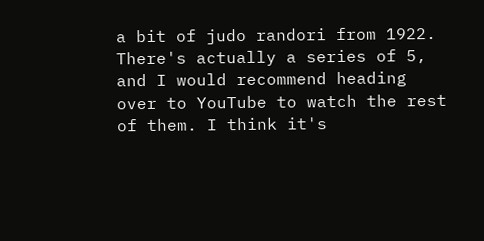a bit of judo randori from 1922. There's actually a series of 5, and I would recommend heading over to YouTube to watch the rest of them. I think it's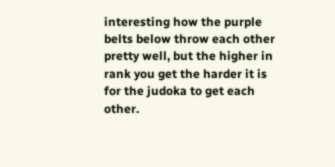interesting how the purple belts below throw each other pretty well, but the higher in rank you get the harder it is for the judoka to get each other.